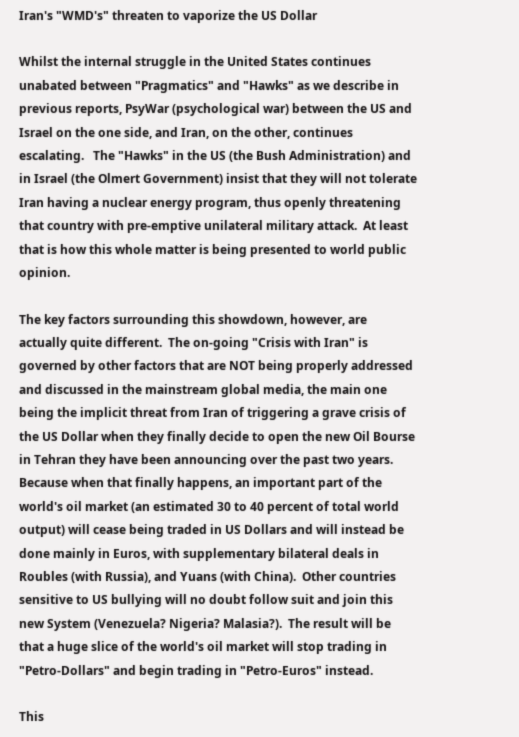Iran's "WMD's" threaten to vaporize the US Dollar

Whilst the internal struggle in the United States continues unabated between "Pragmatics" and "Hawks" as we describe in previous reports, PsyWar (psychological war) between the US and Israel on the one side, and Iran, on the other, continues escalating.   The "Hawks" in the US (the Bush Administration) and in Israel (the Olmert Government) insist that they will not tolerate Iran having a nuclear energy program, thus openly threatening that country with pre-emptive unilateral military attack.  At least that is how this whole matter is being presented to world public opinion.

The key factors surrounding this showdown, however, are actually quite different.  The on-going "Crisis with Iran" is governed by other factors that are NOT being properly addressed and discussed in the mainstream global media, the main one being the implicit threat from Iran of triggering a grave crisis of the US Dollar when they finally decide to open the new Oil Bourse in Tehran they have been announcing over the past two years.  Because when that finally happens, an important part of the world's oil market (an estimated 30 to 40 percent of total world output) will cease being traded in US Dollars and will instead be done mainly in Euros, with supplementary bilateral deals in Roubles (with Russia), and Yuans (with China).  Other countries sensitive to US bullying will no doubt follow suit and join this new System (Venezuela? Nigeria? Malasia?).  The result will be that a huge slice of the world's oil market will stop trading in "Petro-Dollars" and begin trading in "Petro-Euros" instead.

This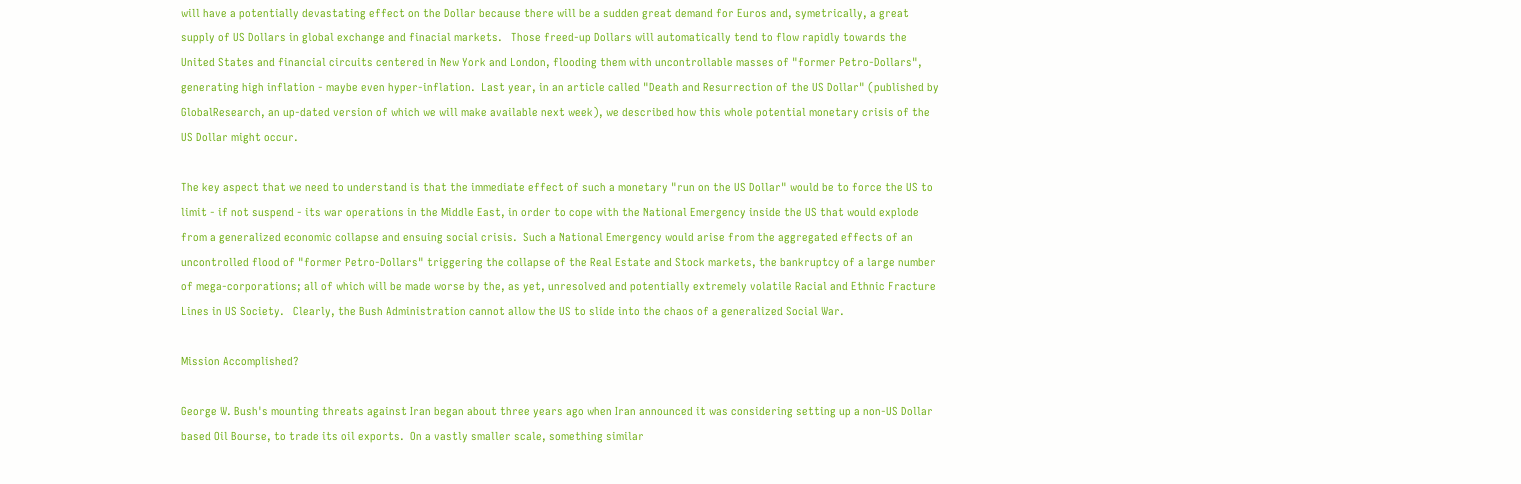will have a potentially devastating effect on the Dollar because there will be a sudden great demand for Euros and, symetrically, a great supply of US Dollars in global exchange and finacial markets.   Those freed-up Dollars will automatically tend to flow rapidly towards the United States and financial circuits centered in New York and London, flooding them with uncontrollable masses of "former Petro-Dollars", generating high inflation - maybe even hyper-inflation.  Last year, in an article called "Death and Resurrection of the US Dollar" (published by GlobalResearch, an up-dated version of which we will make available next week), we described how this whole potential monetary crisis of the US Dollar might occur.

The key aspect that we need to understand is that the immediate effect of such a monetary "run on the US Dollar" would be to force the US to limit - if not suspend - its war operations in the Middle East, in order to cope with the National Emergency inside the US that would explode from a generalized economic collapse and ensuing social crisis.  Such a National Emergency would arise from the aggregated effects of an uncontrolled flood of "former Petro-Dollars" triggering the collapse of the Real Estate and Stock markets, the bankruptcy of a large number of mega-corporations; all of which will be made worse by the, as yet, unresolved and potentially extremely volatile Racial and Ethnic Fracture Lines in US Society.   Clearly, the Bush Administration cannot allow the US to slide into the chaos of a generalized Social War.

Mission Accomplished?

George W. Bush's mounting threats against Iran began about three years ago when Iran announced it was considering setting up a non-US Dollar based Oil Bourse, to trade its oil exports.  On a vastly smaller scale, something similar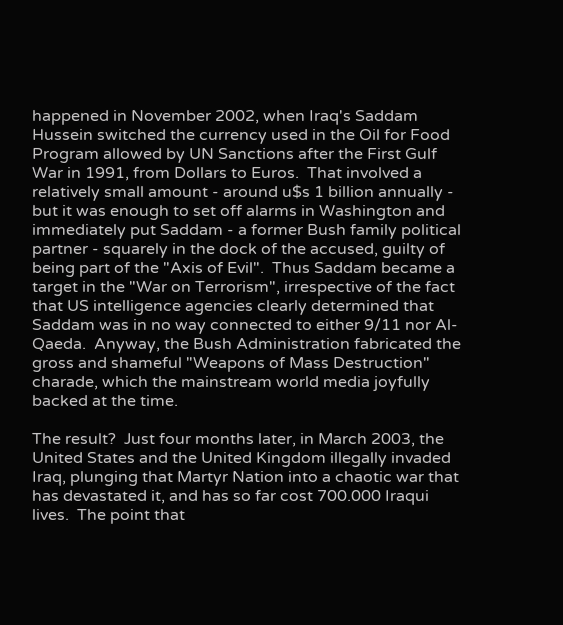happened in November 2002, when Iraq's Saddam Hussein switched the currency used in the Oil for Food Program allowed by UN Sanctions after the First Gulf War in 1991, from Dollars to Euros.  That involved a relatively small amount - around u$s 1 billion annually - but it was enough to set off alarms in Washington and immediately put Saddam - a former Bush family political partner - squarely in the dock of the accused, guilty of being part of the "Axis of Evil".  Thus Saddam became a target in the "War on Terrorism", irrespective of the fact that US intelligence agencies clearly determined that Saddam was in no way connected to either 9/11 nor Al-Qaeda.  Anyway, the Bush Administration fabricated the gross and shameful "Weapons of Mass Destruction" charade, which the mainstream world media joyfully backed at the time.

The result?  Just four months later, in March 2003, the United States and the United Kingdom illegally invaded Iraq, plunging that Martyr Nation into a chaotic war that has devastated it, and has so far cost 700.000 Iraqui lives.  The point that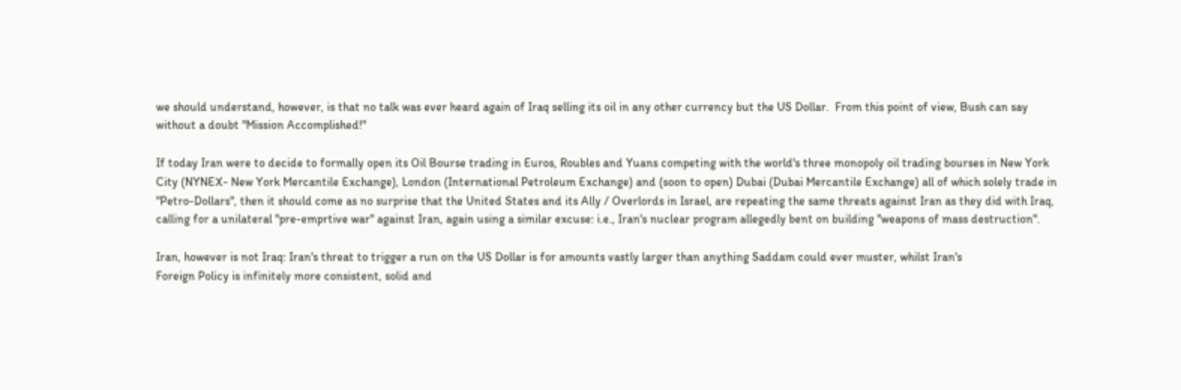we should understand, however, is that no talk was ever heard again of Iraq selling its oil in any other currency but the US Dollar.  From this point of view, Bush can say without a doubt "Mission Accomplished!"

If today Iran were to decide to formally open its Oil Bourse trading in Euros, Roubles and Yuans competing with the world's three monopoly oil trading bourses in New York City (NYNEX- New York Mercantile Exchange), London (International Petroleum Exchange) and (soon to open) Dubai (Dubai Mercantile Exchange) all of which solely trade in "Petro-Dollars", then it should come as no surprise that the United States and its Ally / Overlords in Israel, are repeating the same threats against Iran as they did with Iraq, calling for a unilateral "pre-emprtive war" against Iran, again using a similar excuse: i.e., Iran's nuclear program allegedly bent on building "weapons of mass destruction".

Iran, however is not Iraq: Iran's threat to trigger a run on the US Dollar is for amounts vastly larger than anything Saddam could ever muster, whilst Iran's
Foreign Policy is infinitely more consistent, solid and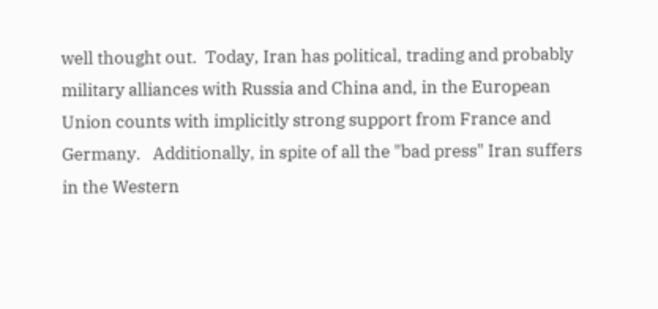well thought out.  Today, Iran has political, trading and probably military alliances with Russia and China and, in the European Union counts with implicitly strong support from France and Germany.   Additionally, in spite of all the "bad press" Iran suffers in the Western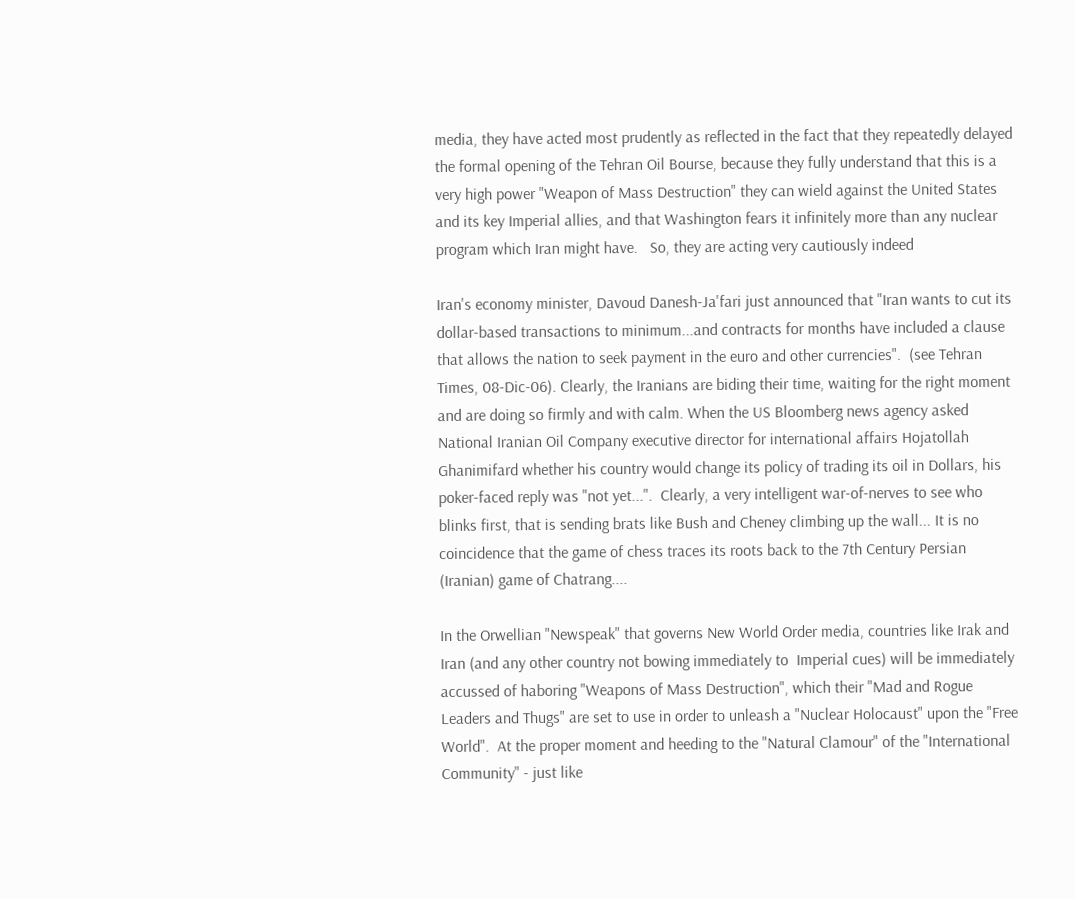media, they have acted most prudently as reflected in the fact that they repeatedly delayed the formal opening of the Tehran Oil Bourse, because they fully understand that this is a very high power "Weapon of Mass Destruction" they can wield against the United States and its key Imperial allies, and that Washington fears it infinitely more than any nuclear program which Iran might have.   So, they are acting very cautiously indeed

Iran's economy minister, Davoud Danesh-Ja'fari just announced that "Iran wants to cut its dollar-based transactions to minimum...and contracts for months have included a clause that allows the nation to seek payment in the euro and other currencies".  (see Tehran  Times, 08-Dic-06). Clearly, the Iranians are biding their time, waiting for the right moment and are doing so firmly and with calm. When the US Bloomberg news agency asked National Iranian Oil Company executive director for international affairs Hojatollah Ghanimifard whether his country would change its policy of trading its oil in Dollars, his poker-faced reply was "not yet...".  Clearly, a very intelligent war-of-nerves to see who blinks first, that is sending brats like Bush and Cheney climbing up the wall... It is no coincidence that the game of chess traces its roots back to the 7th Century Persian (Iranian) game of Chatrang....

In the Orwellian "Newspeak" that governs New World Order media, countries like Irak and Iran (and any other country not bowing immediately to  Imperial cues) will be immediately accussed of haboring "Weapons of Mass Destruction", which their "Mad and Rogue Leaders and Thugs" are set to use in order to unleash a "Nuclear Holocaust" upon the "Free World".  At the proper moment and heeding to the "Natural Clamour" of the "International Community" - just like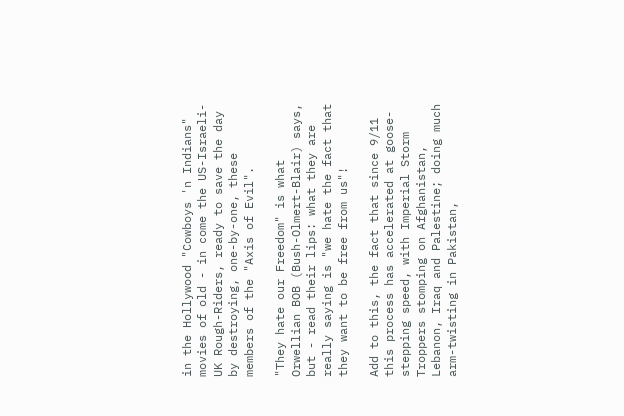in the Hollywood "Cowboys 'n Indians" movies of old - in come the US-Israeli-UK Rough-Riders, ready to save the day by destroying, one-by-one, these members of the "Axis of Evil".

"They hate our Freedom" is what Orwellian BOB (Bush-Olmert-Blair) says, but - read their lips: what they are really saying is "we hate the fact that they want to be free from us"!

Add to this, the fact that since 9/11 this process has accelerated at goose-stepping speed, with Imperial Storm Troppers stomping on Afghanistan, Lebanon, Iraq and Palestine; doing much arm-twisting in Pakistan,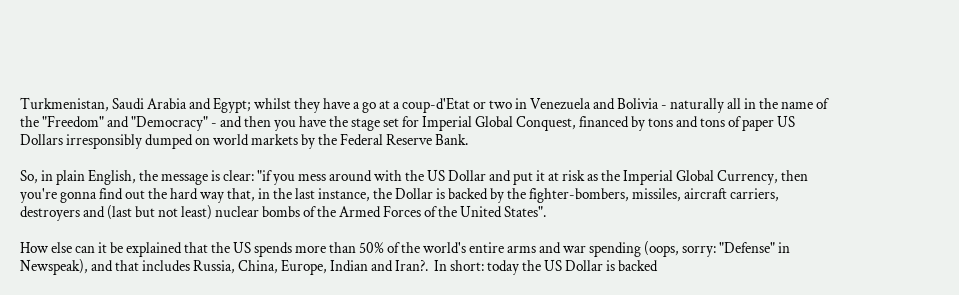Turkmenistan, Saudi Arabia and Egypt; whilst they have a go at a coup-d'Etat or two in Venezuela and Bolivia - naturally all in the name of the "Freedom" and "Democracy" - and then you have the stage set for Imperial Global Conquest, financed by tons and tons of paper US Dollars irresponsibly dumped on world markets by the Federal Reserve Bank.

So, in plain English, the message is clear: "if you mess around with the US Dollar and put it at risk as the Imperial Global Currency, then you're gonna find out the hard way that, in the last instance, the Dollar is backed by the fighter-bombers, missiles, aircraft carriers, destroyers and (last but not least) nuclear bombs of the Armed Forces of the United States".

How else can it be explained that the US spends more than 50% of the world's entire arms and war spending (oops, sorry: "Defense" in Newspeak), and that includes Russia, China, Europe, Indian and Iran?.  In short: today the US Dollar is backed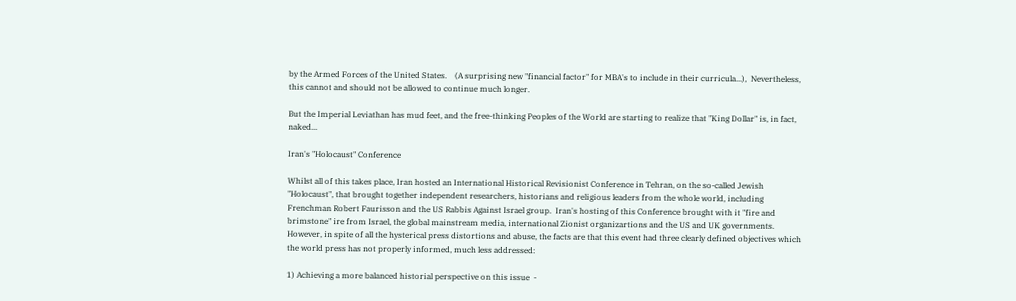by the Armed Forces of the United States.    (A surprising new "financial factor" for MBA's to include in their curricula...),  Nevertheless, this cannot and should not be allowed to continue much longer.

But the Imperial Leviathan has mud feet, and the free-thinking Peoples of the World are starting to realize that "King Dollar" is, in fact, naked...

Iran's "Holocaust" Conference

Whilst all of this takes place, Iran hosted an International Historical Revisionist Conference in Tehran, on the so-called Jewish "Holocaust", that brought together independent researchers, historians and religious leaders from the whole world, including Frenchman Robert Faurisson and the US Rabbis Against Israel group.  Iran's hosting of this Conference brought with it "fire and brimstone" ire from Israel, the global mainstream media, international Zionist organizartions and the US and UK governments.   However, in spite of all the hysterical press distortions and abuse, the facts are that this event had three clearly defined objectives which the world press has not properly informed, much less addressed:

1) Achieving a more balanced historial perspective on this issue  -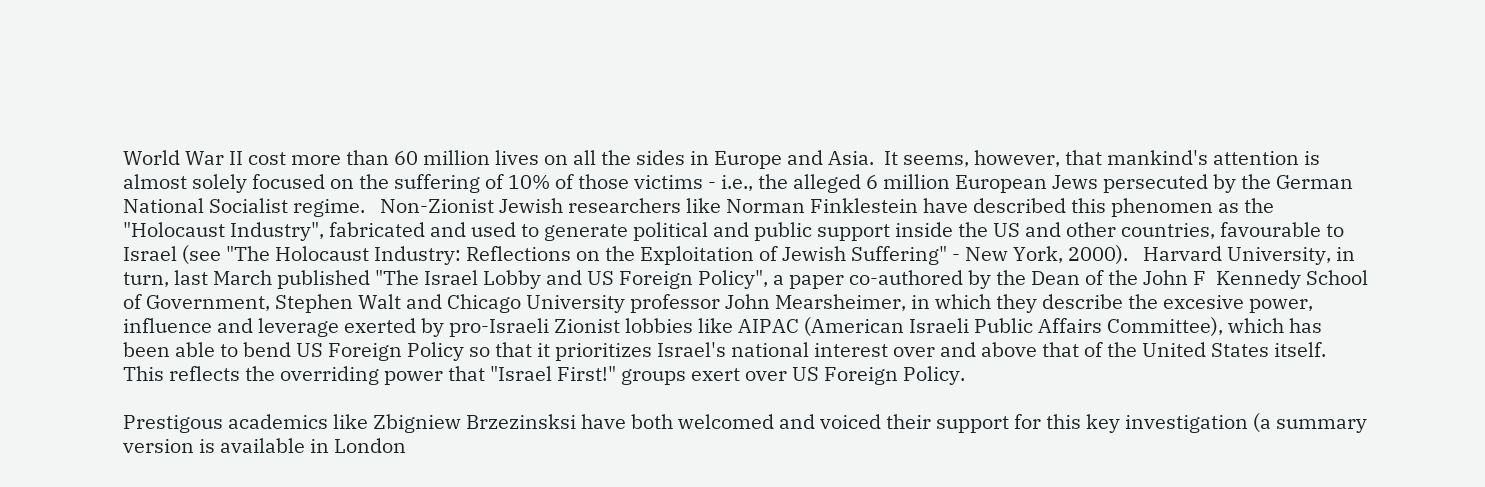World War II cost more than 60 million lives on all the sides in Europe and Asia.  It seems, however, that mankind's attention is almost solely focused on the suffering of 10% of those victims - i.e., the alleged 6 million European Jews persecuted by the German National Socialist regime.   Non-Zionist Jewish researchers like Norman Finklestein have described this phenomen as the "Holocaust Industry", fabricated and used to generate political and public support inside the US and other countries, favourable to Israel (see "The Holocaust Industry: Reflections on the Exploitation of Jewish Suffering" - New York, 2000).   Harvard University, in turn, last March published "The Israel Lobby and US Foreign Policy", a paper co-authored by the Dean of the John F  Kennedy School of Government, Stephen Walt and Chicago University professor John Mearsheimer, in which they describe the excesive power, influence and leverage exerted by pro-Israeli Zionist lobbies like AIPAC (American Israeli Public Affairs Committee), which has been able to bend US Foreign Policy so that it prioritizes Israel's national interest over and above that of the United States itself.  This reflects the overriding power that "Israel First!" groups exert over US Foreign Policy.

Prestigous academics like Zbigniew Brzezinsksi have both welcomed and voiced their support for this key investigation (a summary version is available in London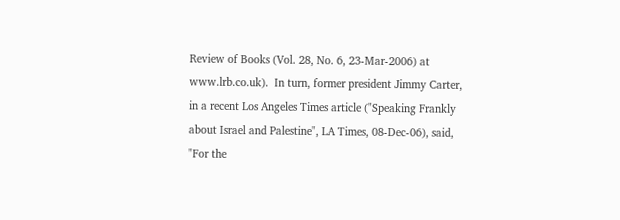Review of Books (Vol. 28, No. 6, 23-Mar-2006) at www.lrb.co.uk).  In turn, former president Jimmy Carter, in a recent Los Angeles Times article ("Speaking Frankly about Israel and Palestine", LA Times, 08-Dec-06), said, "For the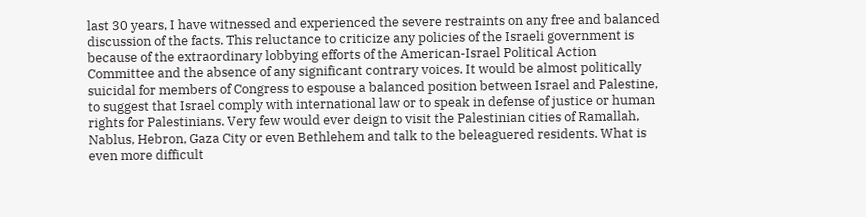last 30 years, I have witnessed and experienced the severe restraints on any free and balanced discussion of the facts. This reluctance to criticize any policies of the Israeli government is because of the extraordinary lobbying efforts of the American-Israel Political Action Committee and the absence of any significant contrary voices. It would be almost politically suicidal for members of Congress to espouse a balanced position between Israel and Palestine, to suggest that Israel comply with international law or to speak in defense of justice or human rights for Palestinians. Very few would ever deign to visit the Palestinian cities of Ramallah, Nablus, Hebron, Gaza City or even Bethlehem and talk to the beleaguered residents. What is even more difficult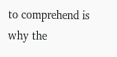to comprehend is why the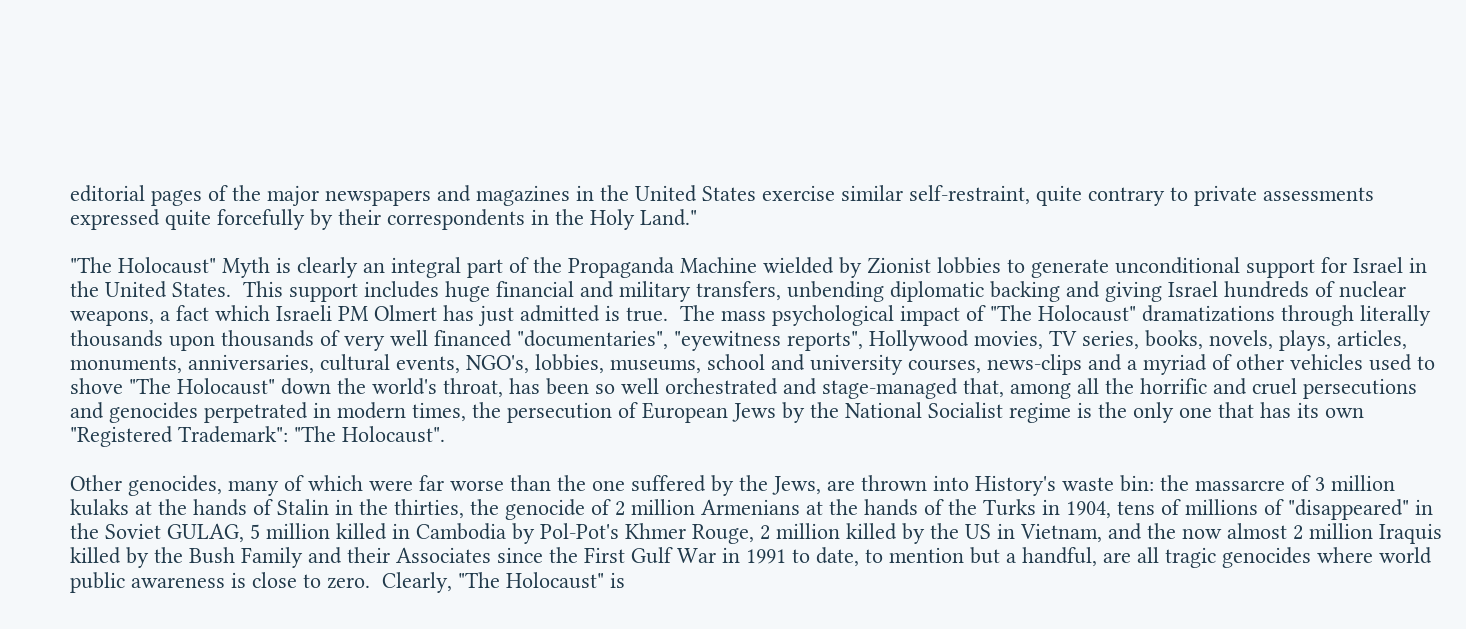editorial pages of the major newspapers and magazines in the United States exercise similar self-restraint, quite contrary to private assessments expressed quite forcefully by their correspondents in the Holy Land."

"The Holocaust" Myth is clearly an integral part of the Propaganda Machine wielded by Zionist lobbies to generate unconditional support for Israel in the United States.  This support includes huge financial and military transfers, unbending diplomatic backing and giving Israel hundreds of nuclear weapons, a fact which Israeli PM Olmert has just admitted is true.  The mass psychological impact of "The Holocaust" dramatizations through literally thousands upon thousands of very well financed "documentaries", "eyewitness reports", Hollywood movies, TV series, books, novels, plays, articles, monuments, anniversaries, cultural events, NGO's, lobbies, museums, school and university courses, news-clips and a myriad of other vehicles used to shove "The Holocaust" down the world's throat, has been so well orchestrated and stage-managed that, among all the horrific and cruel persecutions and genocides perpetrated in modern times, the persecution of European Jews by the National Socialist regime is the only one that has its own "Registered Trademark": "The Holocaust".

Other genocides, many of which were far worse than the one suffered by the Jews, are thrown into History's waste bin: the massarcre of 3 million kulaks at the hands of Stalin in the thirties, the genocide of 2 million Armenians at the hands of the Turks in 1904, tens of millions of "disappeared" in the Soviet GULAG, 5 million killed in Cambodia by Pol-Pot's Khmer Rouge, 2 million killed by the US in Vietnam, and the now almost 2 million Iraquis killed by the Bush Family and their Associates since the First Gulf War in 1991 to date, to mention but a handful, are all tragic genocides where world public awareness is close to zero.  Clearly, "The Holocaust" is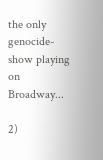the only genocide-show playing on Broadway...

2)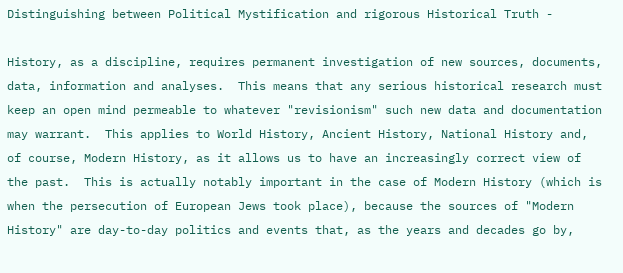Distinguishing between Political Mystification and rigorous Historical Truth -

History, as a discipline, requires permanent investigation of new sources, documents, data, information and analyses.  This means that any serious historical research must keep an open mind permeable to whatever "revisionism" such new data and documentation may warrant.  This applies to World History, Ancient History, National History and, of course, Modern History, as it allows us to have an increasingly correct view of the past.  This is actually notably important in the case of Modern History (which is when the persecution of European Jews took place), because the sources of "Modern History" are day-to-day politics and events that, as the years and decades go by,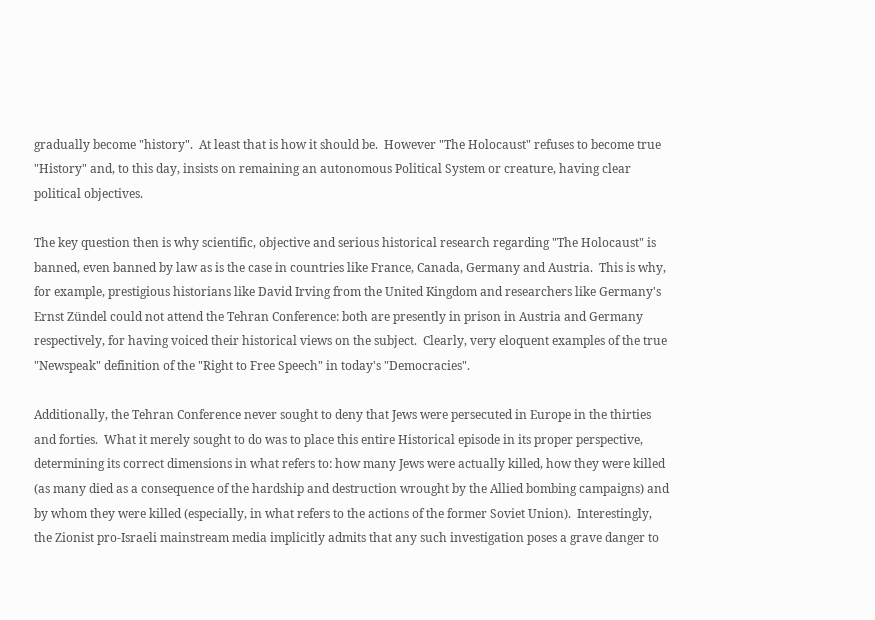gradually become "history".  At least that is how it should be.  However "The Holocaust" refuses to become true "History" and, to this day, insists on remaining an autonomous Political System or creature, having clear political objectives.

The key question then is why scientific, objective and serious historical research regarding "The Holocaust" is banned, even banned by law as is the case in countries like France, Canada, Germany and Austria.  This is why, for example, prestigious historians like David Irving from the United Kingdom and researchers like Germany's Ernst Zündel could not attend the Tehran Conference: both are presently in prison in Austria and Germany respectively, for having voiced their historical views on the subject.  Clearly, very eloquent examples of the true "Newspeak" definition of the "Right to Free Speech" in today's "Democracies".

Additionally, the Tehran Conference never sought to deny that Jews were persecuted in Europe in the thirties and forties.  What it merely sought to do was to place this entire Historical episode in its proper perspective, determining its correct dimensions in what refers to: how many Jews were actually killed, how they were killed (as many died as a consequence of the hardship and destruction wrought by the Allied bombing campaigns) and by whom they were killed (especially, in what refers to the actions of the former Soviet Union).  Interestingly, the Zionist pro-Israeli mainstream media implicitly admits that any such investigation poses a grave danger to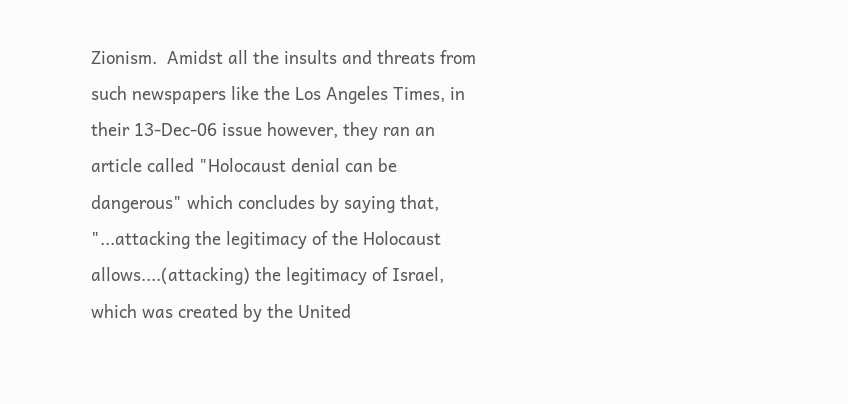Zionism.  Amidst all the insults and threats from such newspapers like the Los Angeles Times, in their 13-Dec-06 issue however, they ran an article called "Holocaust denial can be dangerous" which concludes by saying that, "...attacking the legitimacy of the Holocaust allows....(attacking) the legitimacy of Israel, which was created by the United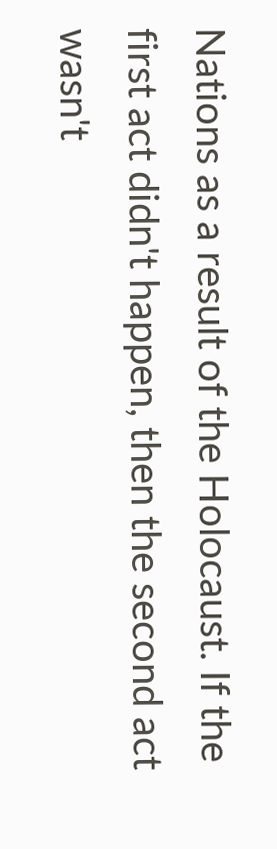Nations as a result of the Holocaust. If the first act didn't happen, then the second act wasn't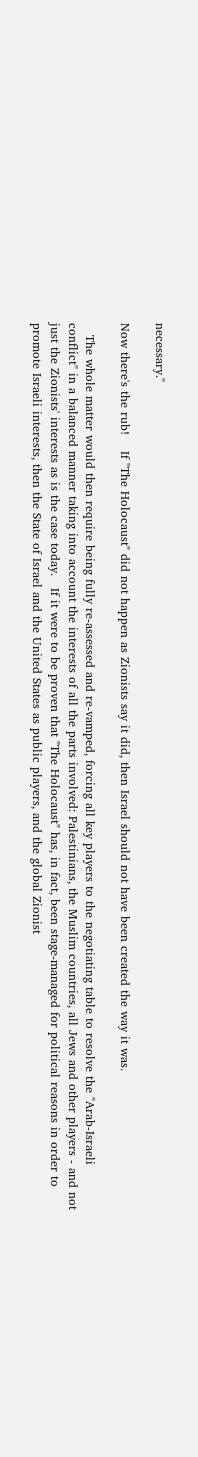necessary."

Now there's the rub!    If "The Holocaust" did not happen as Zionists say it did, then Israel should not have been created the way it was.

   The whole matter would then require being fully re-assessed and re-vamped, forcing all key players to the negotiating table to resolve the "Arab-Israeli conflict" in a balanced manner taking into account the interests of all the parts involved: Palestinians, the Muslim countries, all Jews and other players - and not just the Zionists' interests as is the case today.   If it were to be proven that "The Holocaust" has, in fact, been stage-managed for political reasons in order to promote Israeli interests, then the State of Israel and the United States as public players, and the global Zionist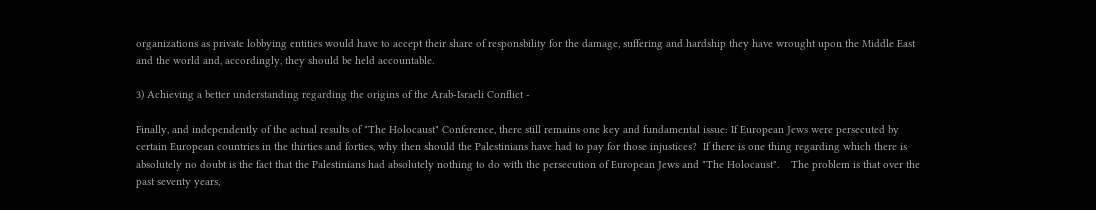organizations as private lobbying entities would have to accept their share of responsbility for the damage, suffering and hardship they have wrought upon the Middle East and the world and, accordingly, they should be held accountable.

3) Achieving a better understanding regarding the origins of the Arab-Israeli Conflict -

Finally, and independently of the actual results of "The Holocaust" Conference, there still remains one key and fundamental issue: If European Jews were persecuted by certain European countries in the thirties and forties, why then should the Palestinians have had to pay for those injustices?  If there is one thing regarding which there is absolutely no doubt is the fact that the Palestinians had absolutely nothing to do with the persecution of European Jews and "The Holocaust".    The problem is that over the past seventy years,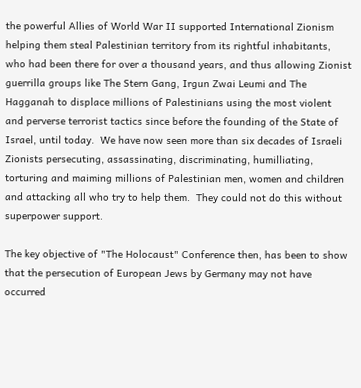the powerful Allies of World War II supported International Zionism helping them steal Palestinian territory from its rightful inhabitants, who had been there for over a thousand years, and thus allowing Zionist guerrilla groups like The Stern Gang, Irgun Zwai Leumi and The Hagganah to displace millions of Palestinians using the most violent and perverse terrorist tactics since before the founding of the State of Israel, until today.  We have now seen more than six decades of Israeli Zionists persecuting, assassinating, discriminating, humilliating, torturing and maiming millions of Palestinian men, women and children and attacking all who try to help them.  They could not do this without superpower support.

The key objective of "The Holocaust" Conference then, has been to show that the persecution of European Jews by Germany may not have occurred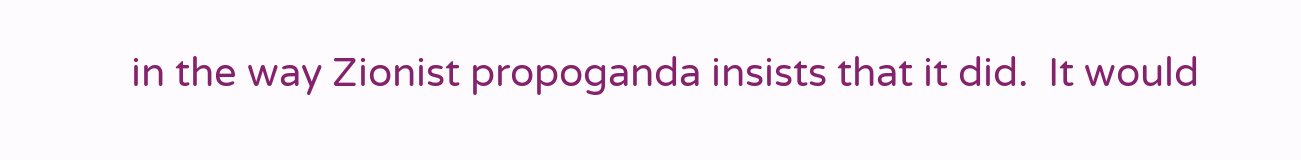in the way Zionist propoganda insists that it did.  It would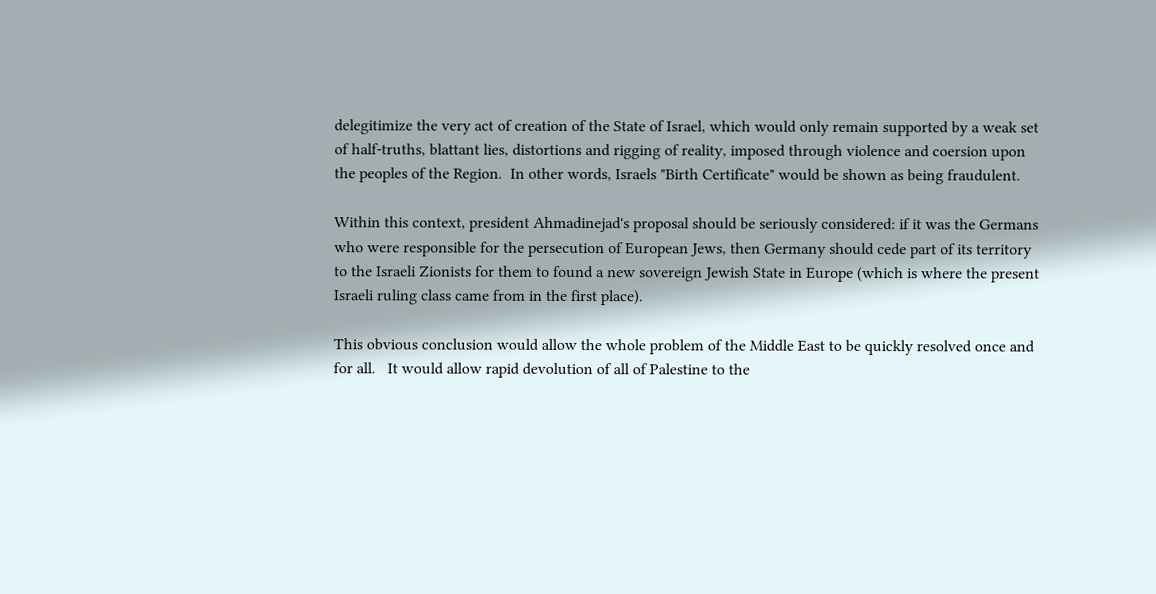delegitimize the very act of creation of the State of Israel, which would only remain supported by a weak set of half-truths, blattant lies, distortions and rigging of reality, imposed through violence and coersion upon the peoples of the Region.  In other words, Israels "Birth Certificate" would be shown as being fraudulent.

Within this context, president Ahmadinejad's proposal should be seriously considered: if it was the Germans who were responsible for the persecution of European Jews, then Germany should cede part of its territory to the Israeli Zionists for them to found a new sovereign Jewish State in Europe (which is where the present Israeli ruling class came from in the first place).

This obvious conclusion would allow the whole problem of the Middle East to be quickly resolved once and for all.   It would allow rapid devolution of all of Palestine to the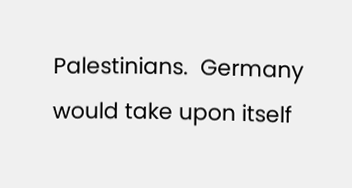Palestinians.  Germany would take upon itself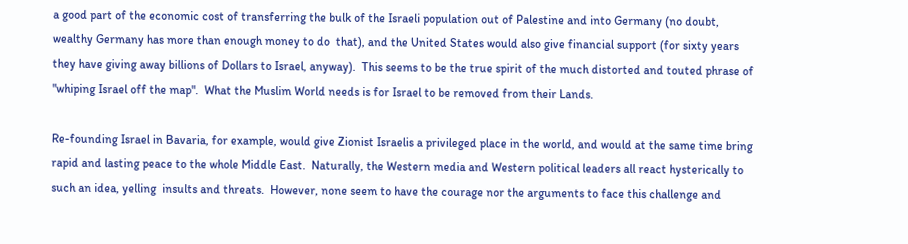a good part of the economic cost of transferring the bulk of the Israeli population out of Palestine and into Germany (no doubt, wealthy Germany has more than enough money to do  that), and the United States would also give financial support (for sixty years they have giving away billions of Dollars to Israel, anyway).  This seems to be the true spirit of the much distorted and touted phrase of "whiping Israel off the map".  What the Muslim World needs is for Israel to be removed from their Lands.

Re-founding Israel in Bavaria, for example, would give Zionist Israelis a privileged place in the world, and would at the same time bring rapid and lasting peace to the whole Middle East.  Naturally, the Western media and Western political leaders all react hysterically to such an idea, yelling  insults and threats.  However, none seem to have the courage nor the arguments to face this challenge and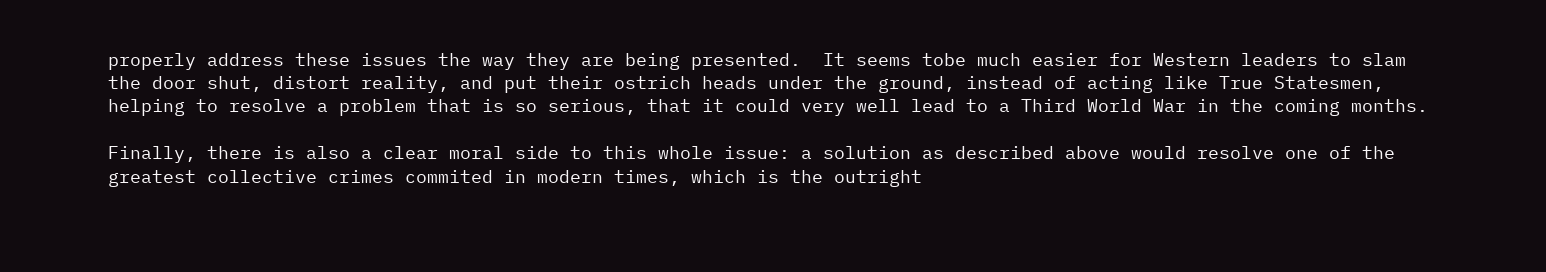properly address these issues the way they are being presented.  It seems tobe much easier for Western leaders to slam the door shut, distort reality, and put their ostrich heads under the ground, instead of acting like True Statesmen, helping to resolve a problem that is so serious, that it could very well lead to a Third World War in the coming months.

Finally, there is also a clear moral side to this whole issue: a solution as described above would resolve one of the greatest collective crimes commited in modern times, which is the outright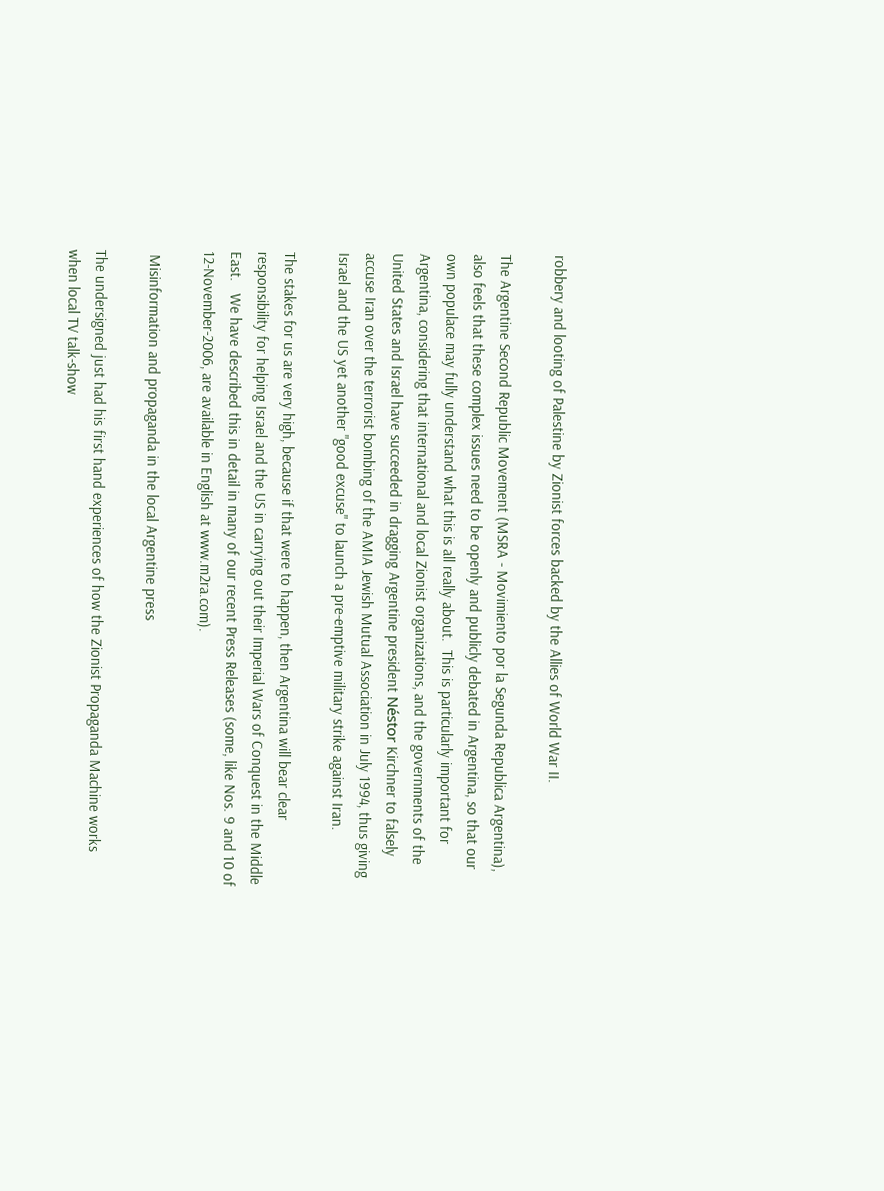robbery and looting of Palestine by Zionist forces backed by the Allies of World War II.

The Argentine Second Republic Movement (MSRA - Movimiento por la Segunda Republica Argentina), also feels that these complex issues need to be openly and publicly debated in Argentina, so that our own populace may fully understand what this is all really about.  This is particularly important for Argentina, considering that international and local Zionist organizations, and the governments of the United States and Israel have succeeded in dragging Argentine president Néstor Kirchner to falsely accuse Iran over the terrorist bombing of the AMIA Jewish Mutual Association in July 1994, thus giving Israel and the US yet another "good excuse" to launch a pre-emptive military strike against Iran.

The stakes for us are very high, because if that were to happen, then Argentina will bear clear responsibility for helping Israel and the US in carrying out their Imperial Wars of Conquest in the Middle East.   We have described this in detail in many of our recent Press Releases (some, like Nos. 9 and 10 of 12-November-2006, are available in English at www.m2ra.com).

 Misinformation and propaganda in the local Argentine press

The undersigned just had his first hand experiences of how the Zionist Propaganda Machine works when local TV talk-show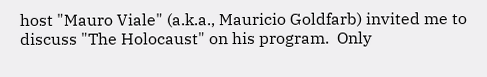host "Mauro Viale" (a.k.a., Mauricio Goldfarb) invited me to discuss "The Holocaust" on his program.  Only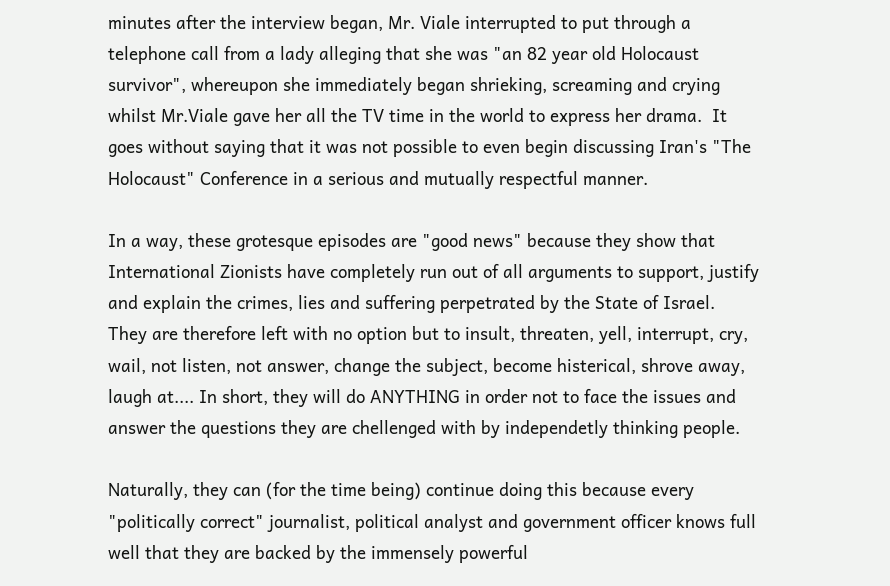minutes after the interview began, Mr. Viale interrupted to put through a telephone call from a lady alleging that she was "an 82 year old Holocaust survivor", whereupon she immediately began shrieking, screaming and crying whilst Mr.Viale gave her all the TV time in the world to express her drama.  It goes without saying that it was not possible to even begin discussing Iran's "The Holocaust" Conference in a serious and mutually respectful manner.

In a way, these grotesque episodes are "good news" because they show that International Zionists have completely run out of all arguments to support, justify and explain the crimes, lies and suffering perpetrated by the State of Israel.  They are therefore left with no option but to insult, threaten, yell, interrupt, cry, wail, not listen, not answer, change the subject, become histerical, shrove away, laugh at.... In short, they will do ANYTHING in order not to face the issues and answer the questions they are chellenged with by independetly thinking people.

Naturally, they can (for the time being) continue doing this because every "politically correct" journalist, political analyst and government officer knows full well that they are backed by the immensely powerful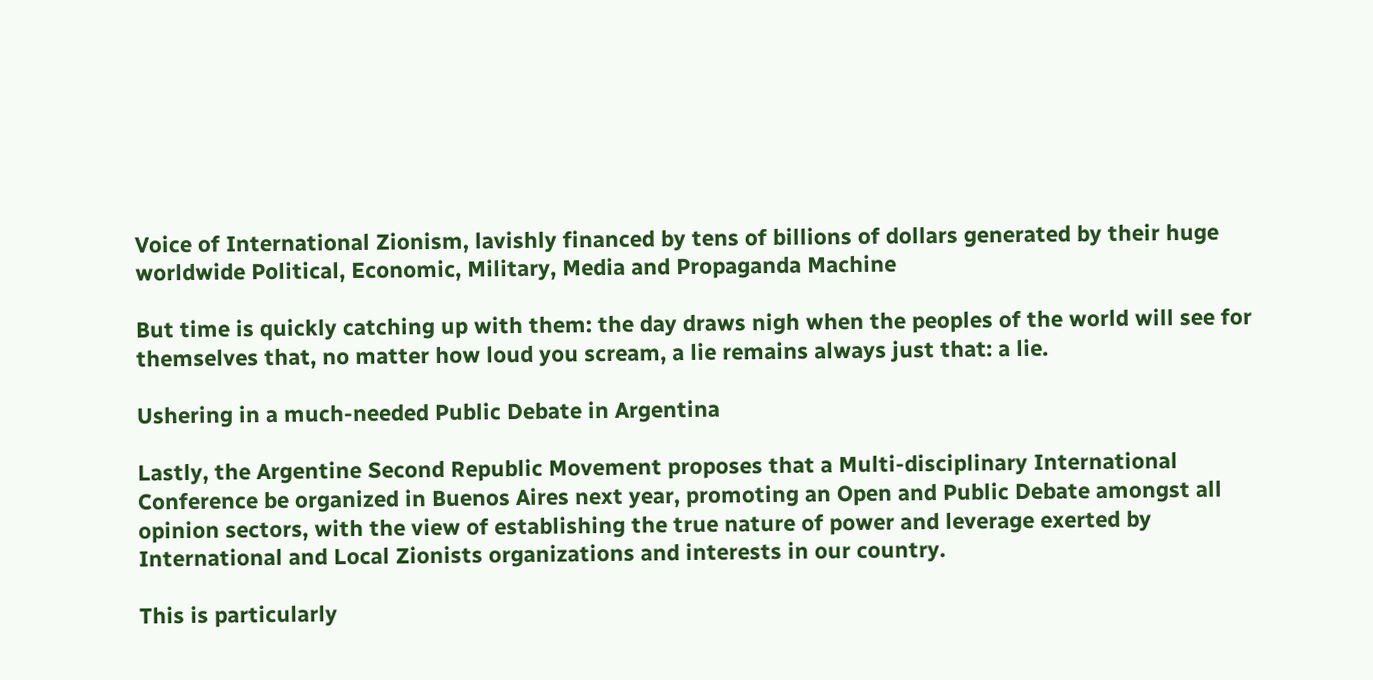Voice of International Zionism, lavishly financed by tens of billions of dollars generated by their huge worldwide Political, Economic, Military, Media and Propaganda Machine

But time is quickly catching up with them: the day draws nigh when the peoples of the world will see for themselves that, no matter how loud you scream, a lie remains always just that: a lie.

Ushering in a much-needed Public Debate in Argentina

Lastly, the Argentine Second Republic Movement proposes that a Multi-disciplinary International Conference be organized in Buenos Aires next year, promoting an Open and Public Debate amongst all opinion sectors, with the view of establishing the true nature of power and leverage exerted by International and Local Zionists organizations and interests in our country.

This is particularly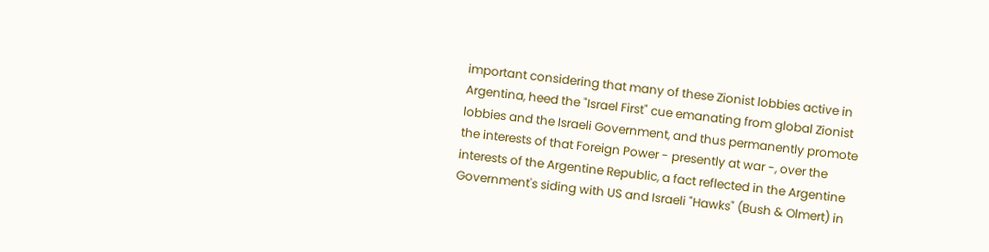important considering that many of these Zionist lobbies active in Argentina, heed the "Israel First" cue emanating from global Zionist lobbies and the Israeli Government, and thus permanently promote the interests of that Foreign Power - presently at war -, over the interests of the Argentine Republic, a fact reflected in the Argentine Government's siding with US and Israeli "Hawks" (Bush & Olmert) in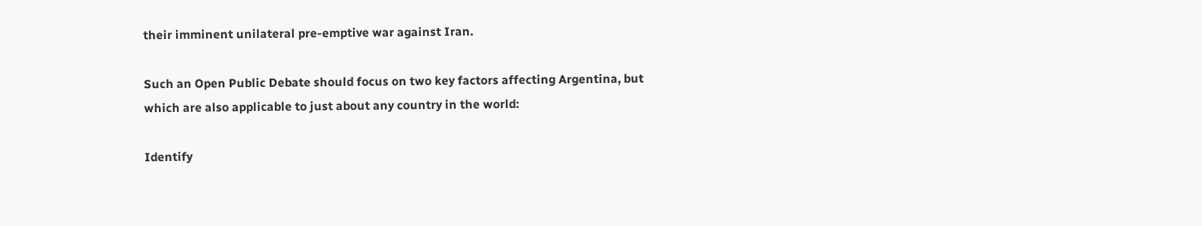their imminent unilateral pre-emptive war against Iran.

Such an Open Public Debate should focus on two key factors affecting Argentina, but which are also applicable to just about any country in the world:

Identify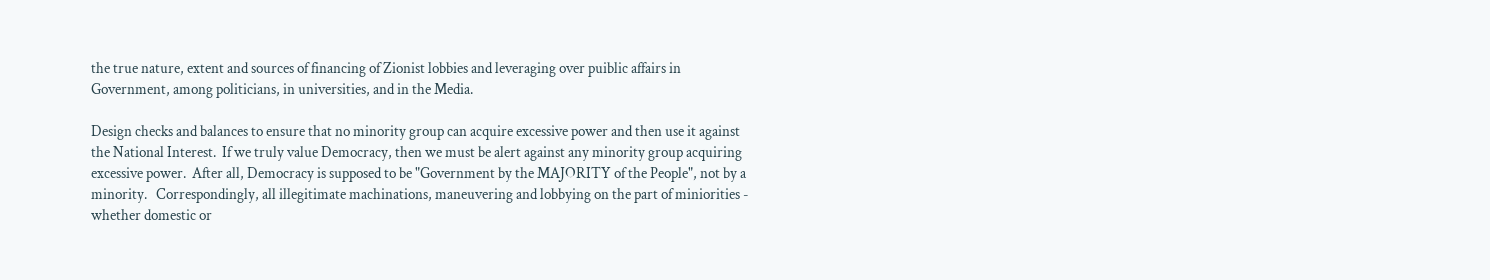the true nature, extent and sources of financing of Zionist lobbies and leveraging over puiblic affairs in Government, among politicians, in universities, and in the Media.

Design checks and balances to ensure that no minority group can acquire excessive power and then use it against the National Interest.  If we truly value Democracy, then we must be alert against any minority group acquiring excessive power.  After all, Democracy is supposed to be "Government by the MAJORITY of the People", not by a minority.   Correspondingly, all illegitimate machinations, maneuvering and lobbying on the part of miniorities - whether domestic or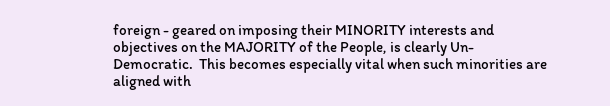foreign - geared on imposing their MINORITY interests and objectives on the MAJORITY of the People, is clearly Un-Democratic.  This becomes especially vital when such minorities are aligned with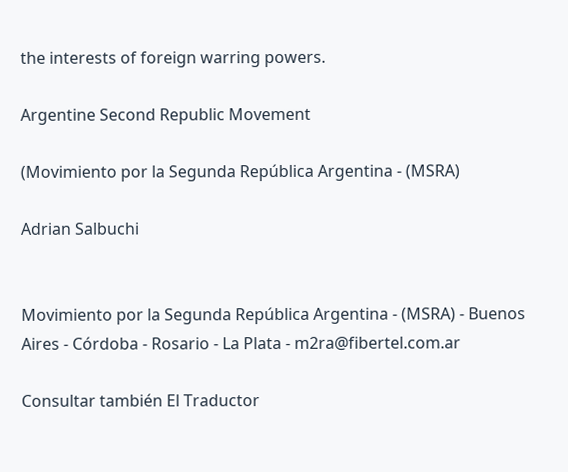the interests of foreign warring powers.

Argentine Second Republic Movement

(Movimiento por la Segunda República Argentina - (MSRA)

Adrian Salbuchi


Movimiento por la Segunda República Argentina - (MSRA) - Buenos Aires - Córdoba - Rosario - La Plata - m2ra@fibertel.com.ar

Consultar también El Traductor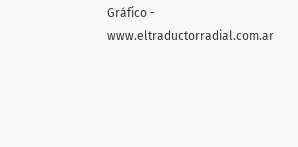Gráfico - www.eltraductorradial.com.ar